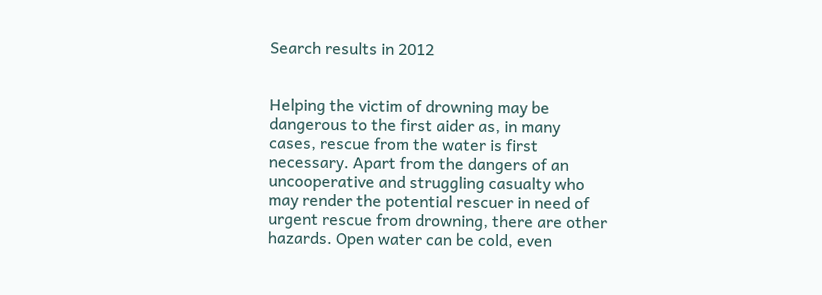Search results in 2012


Helping the victim of drowning may be dangerous to the first aider as, in many cases, rescue from the water is first necessary. Apart from the dangers of an uncooperative and struggling casualty who may render the potential rescuer in need of urgent rescue from drowning, there are other hazards. Open water can be cold, even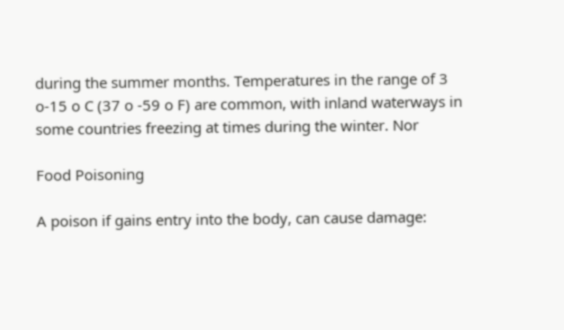during the summer months. Temperatures in the range of 3 o-15 o C (37 o -59 o F) are common, with inland waterways in some countries freezing at times during the winter. Nor

Food Poisoning

A poison if gains entry into the body, can cause damage: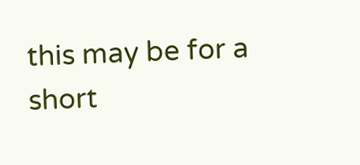this may be for a short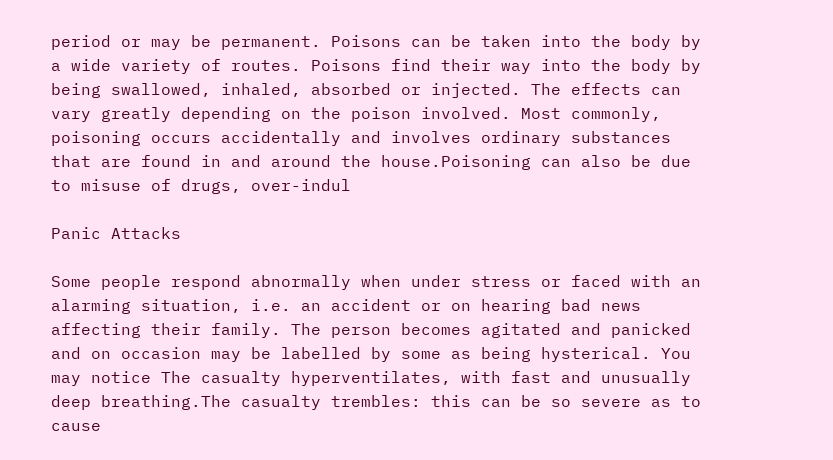period or may be permanent. Poisons can be taken into the body by a wide variety of routes. Poisons find their way into the body by being swallowed, inhaled, absorbed or injected. The effects can vary greatly depending on the poison involved. Most commonly, poisoning occurs accidentally and involves ordinary substances that are found in and around the house.Poisoning can also be due to misuse of drugs, over-indul

Panic Attacks

Some people respond abnormally when under stress or faced with an alarming situation, i.e. an accident or on hearing bad news affecting their family. The person becomes agitated and panicked and on occasion may be labelled by some as being hysterical. You may notice The casualty hyperventilates, with fast and unusually deep breathing.The casualty trembles: this can be so severe as to cause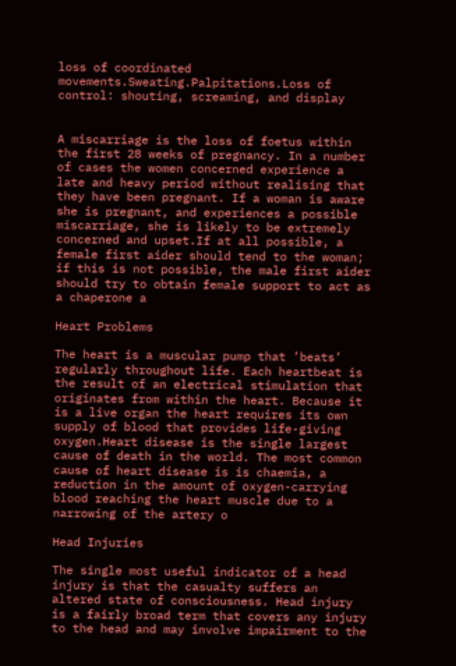loss of coordinated movements.Sweating.Palpitations.Loss of control: shouting, screaming, and display


A miscarriage is the loss of foetus within the first 28 weeks of pregnancy. In a number of cases the women concerned experience a late and heavy period without realising that they have been pregnant. If a woman is aware she is pregnant, and experiences a possible miscarriage, she is likely to be extremely concerned and upset.If at all possible, a female first aider should tend to the woman; if this is not possible, the male first aider should try to obtain female support to act as a chaperone a

Heart Problems

The heart is a muscular pump that ’beats’ regularly throughout life. Each heartbeat is the result of an electrical stimulation that originates from within the heart. Because it is a live organ the heart requires its own supply of blood that provides life-giving oxygen.Heart disease is the single largest cause of death in the world. The most common cause of heart disease is is chaemia, a reduction in the amount of oxygen-carrying blood reaching the heart muscle due to a narrowing of the artery o

Head Injuries

The single most useful indicator of a head injury is that the casualty suffers an altered state of consciousness. Head injury is a fairly broad term that covers any injury to the head and may involve impairment to the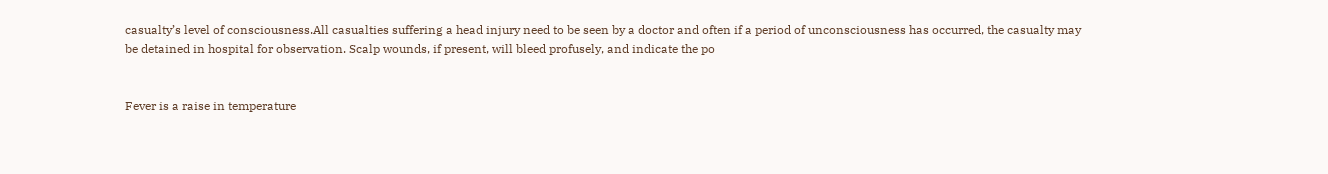casualty’s level of consciousness.All casualties suffering a head injury need to be seen by a doctor and often if a period of unconsciousness has occurred, the casualty may be detained in hospital for observation. Scalp wounds, if present, will bleed profusely, and indicate the po


Fever is a raise in temperature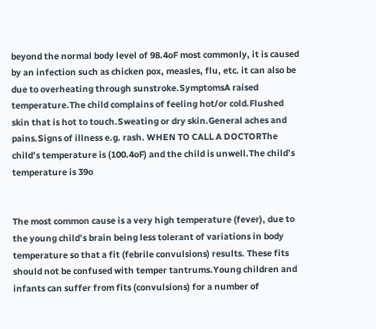beyond the normal body level of 98.4oF most commonly, it is caused by an infection such as chicken pox, measles, flu, etc. it can also be due to overheating through sunstroke.SymptomsA raised temperature.The child complains of feeling hot/or cold.Flushed skin that is hot to touch.Sweating or dry skin.General aches and pains.Signs of illness e.g. rash. WHEN TO CALL A DOCTORThe child’s temperature is (100.4oF) and the child is unwell.The child’s temperature is 39o


The most common cause is a very high temperature (fever), due to the young child’s brain being less tolerant of variations in body temperature so that a fit (febrile convulsions) results. These fits should not be confused with temper tantrums.Young children and infants can suffer from fits (convulsions) for a number of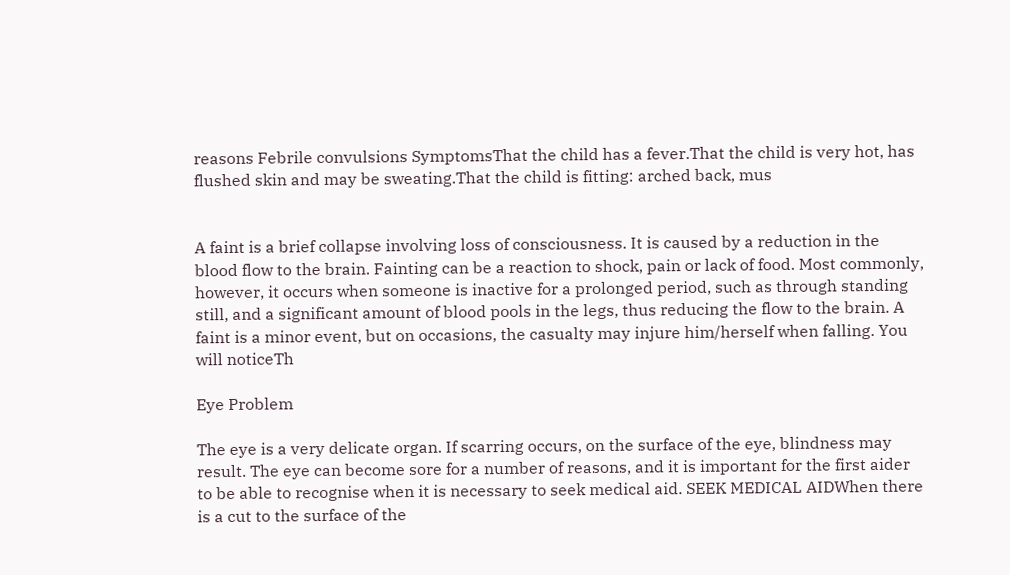reasons Febrile convulsions SymptomsThat the child has a fever.That the child is very hot, has flushed skin and may be sweating.That the child is fitting: arched back, mus


A faint is a brief collapse involving loss of consciousness. It is caused by a reduction in the blood flow to the brain. Fainting can be a reaction to shock, pain or lack of food. Most commonly, however, it occurs when someone is inactive for a prolonged period, such as through standing still, and a significant amount of blood pools in the legs, thus reducing the flow to the brain. A faint is a minor event, but on occasions, the casualty may injure him/herself when falling. You will noticeTh

Eye Problem

The eye is a very delicate organ. If scarring occurs, on the surface of the eye, blindness may result. The eye can become sore for a number of reasons, and it is important for the first aider to be able to recognise when it is necessary to seek medical aid. SEEK MEDICAL AIDWhen there is a cut to the surface of the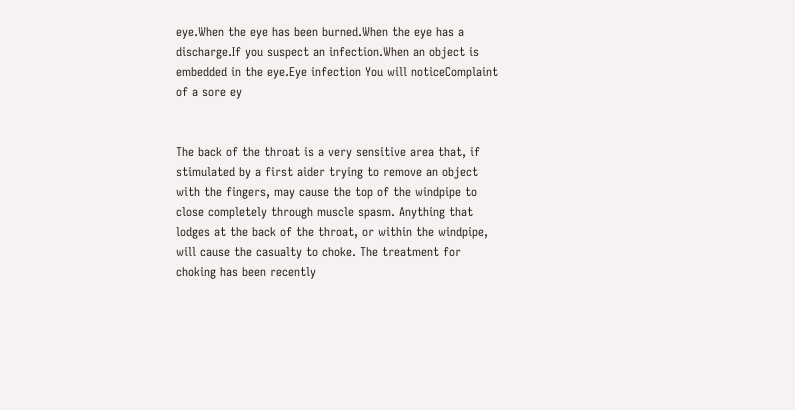eye.When the eye has been burned.When the eye has a discharge.If you suspect an infection.When an object is embedded in the eye.Eye infection You will noticeComplaint of a sore ey


The back of the throat is a very sensitive area that, if stimulated by a first aider trying to remove an object with the fingers, may cause the top of the windpipe to close completely through muscle spasm. Anything that lodges at the back of the throat, or within the windpipe, will cause the casualty to choke. The treatment for choking has been recently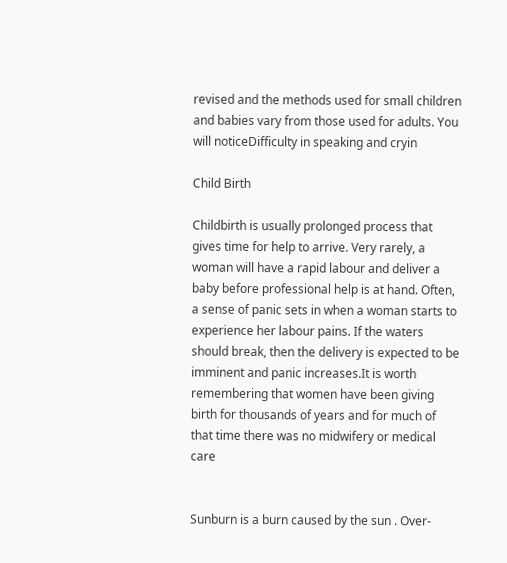revised and the methods used for small children and babies vary from those used for adults. You will noticeDifficulty in speaking and cryin

Child Birth

Childbirth is usually prolonged process that gives time for help to arrive. Very rarely, a woman will have a rapid labour and deliver a baby before professional help is at hand. Often, a sense of panic sets in when a woman starts to experience her labour pains. If the waters should break, then the delivery is expected to be imminent and panic increases.It is worth remembering that women have been giving birth for thousands of years and for much of that time there was no midwifery or medical care


Sunburn is a burn caused by the sun . Over-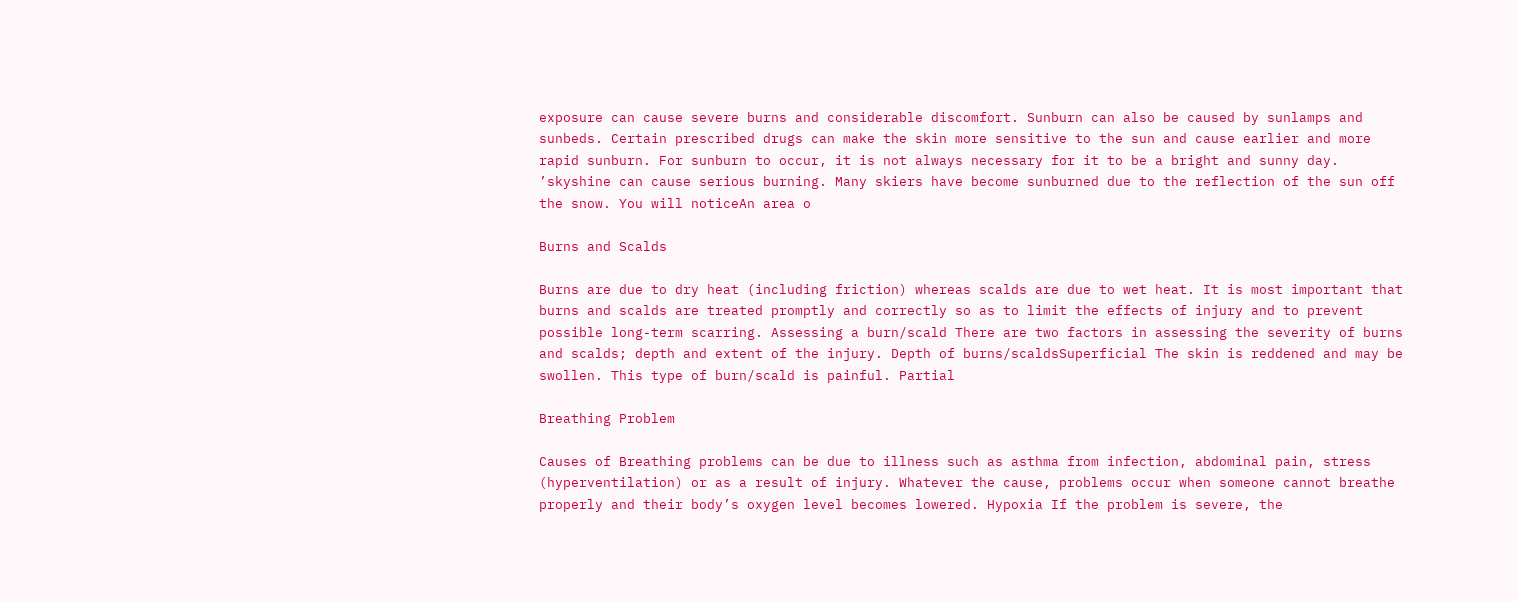exposure can cause severe burns and considerable discomfort. Sunburn can also be caused by sunlamps and sunbeds. Certain prescribed drugs can make the skin more sensitive to the sun and cause earlier and more rapid sunburn. For sunburn to occur, it is not always necessary for it to be a bright and sunny day. ’skyshine can cause serious burning. Many skiers have become sunburned due to the reflection of the sun off the snow. You will noticeAn area o

Burns and Scalds

Burns are due to dry heat (including friction) whereas scalds are due to wet heat. It is most important that burns and scalds are treated promptly and correctly so as to limit the effects of injury and to prevent possible long-term scarring. Assessing a burn/scald There are two factors in assessing the severity of burns and scalds; depth and extent of the injury. Depth of burns/scaldsSuperficial The skin is reddened and may be swollen. This type of burn/scald is painful. Partial

Breathing Problem

Causes of Breathing problems can be due to illness such as asthma from infection, abdominal pain, stress (hyperventilation) or as a result of injury. Whatever the cause, problems occur when someone cannot breathe properly and their body’s oxygen level becomes lowered. Hypoxia If the problem is severe, the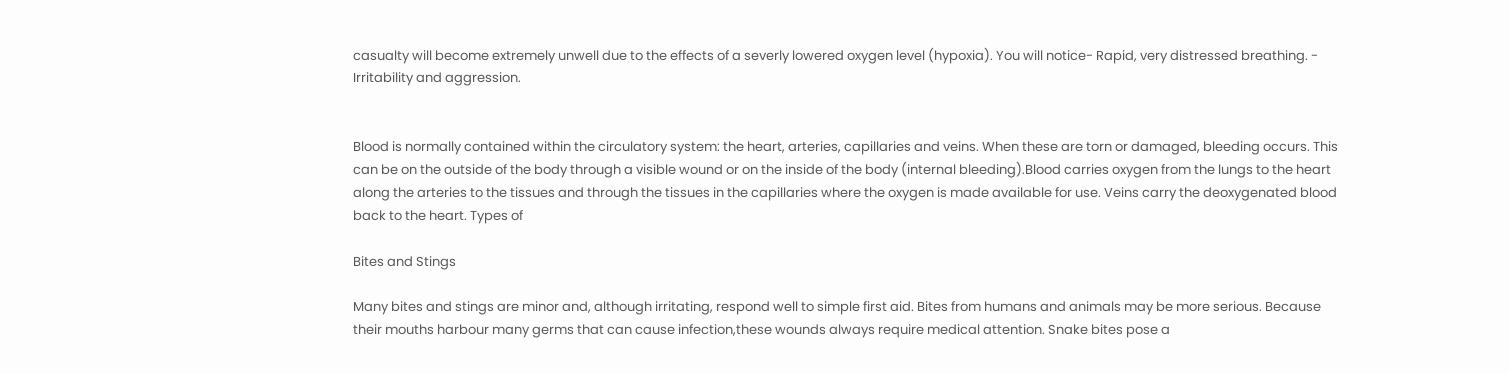casualty will become extremely unwell due to the effects of a severly lowered oxygen level (hypoxia). You will notice- Rapid, very distressed breathing. - Irritability and aggression.


Blood is normally contained within the circulatory system: the heart, arteries, capillaries and veins. When these are torn or damaged, bleeding occurs. This can be on the outside of the body through a visible wound or on the inside of the body (internal bleeding).Blood carries oxygen from the lungs to the heart along the arteries to the tissues and through the tissues in the capillaries where the oxygen is made available for use. Veins carry the deoxygenated blood back to the heart. Types of

Bites and Stings

Many bites and stings are minor and, although irritating, respond well to simple first aid. Bites from humans and animals may be more serious. Because their mouths harbour many germs that can cause infection,these wounds always require medical attention. Snake bites pose a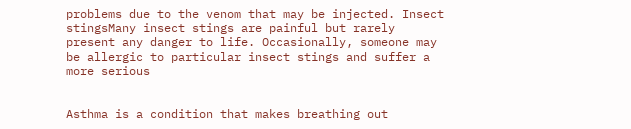problems due to the venom that may be injected. Insect stingsMany insect stings are painful but rarely present any danger to life. Occasionally, someone may be allergic to particular insect stings and suffer a more serious


Asthma is a condition that makes breathing out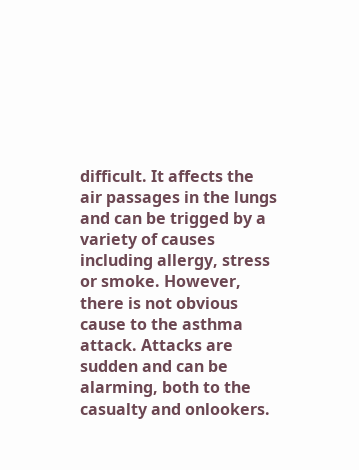difficult. It affects the air passages in the lungs and can be trigged by a variety of causes including allergy, stress or smoke. However, there is not obvious cause to the asthma attack. Attacks are sudden and can be alarming, both to the casualty and onlookers.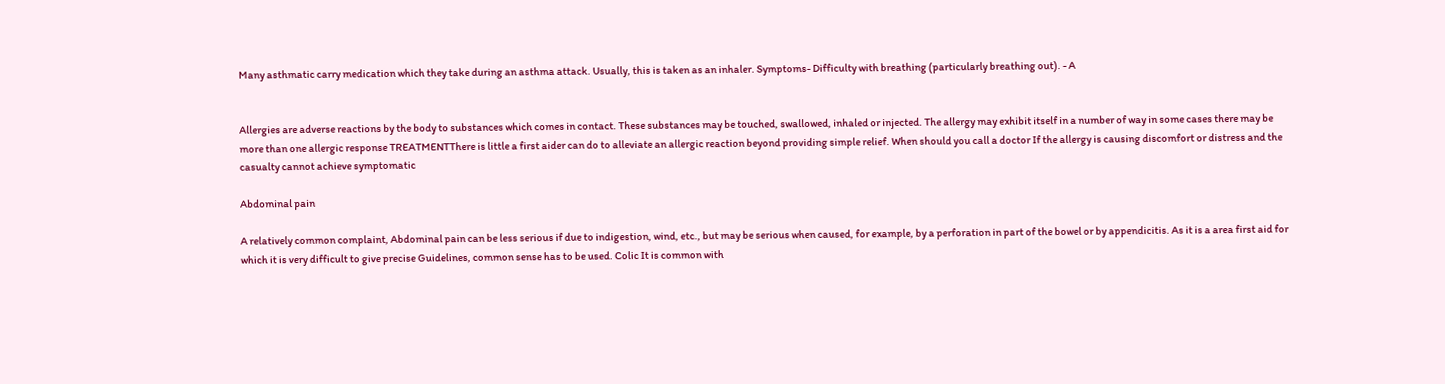Many asthmatic carry medication which they take during an asthma attack. Usually, this is taken as an inhaler. Symptoms- Difficulty with breathing (particularly breathing out). - A


Allergies are adverse reactions by the body to substances which comes in contact. These substances may be touched, swallowed, inhaled or injected. The allergy may exhibit itself in a number of way in some cases there may be more than one allergic response TREATMENTThere is little a first aider can do to alleviate an allergic reaction beyond providing simple relief. When should you call a doctor If the allergy is causing discomfort or distress and the casualty cannot achieve symptomatic

Abdominal pain

A relatively common complaint, Abdominal pain can be less serious if due to indigestion, wind, etc., but may be serious when caused, for example, by a perforation in part of the bowel or by appendicitis. As it is a area first aid for which it is very difficult to give precise Guidelines, common sense has to be used. Colic It is common with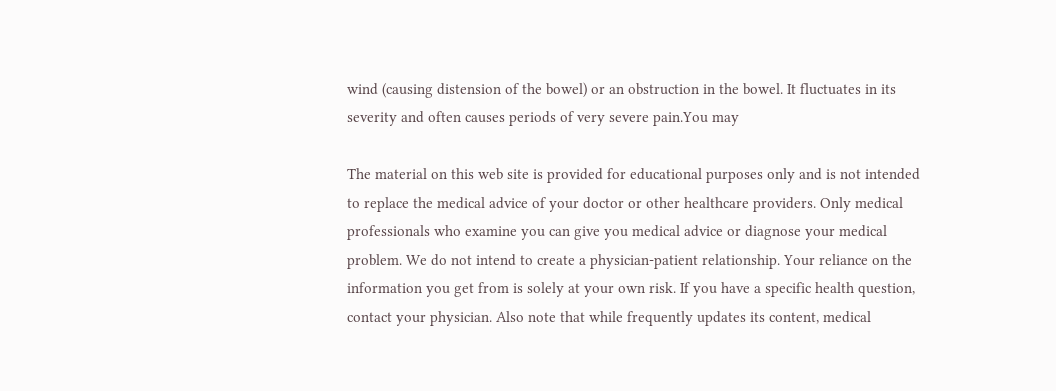wind (causing distension of the bowel) or an obstruction in the bowel. It fluctuates in its severity and often causes periods of very severe pain.You may

The material on this web site is provided for educational purposes only and is not intended to replace the medical advice of your doctor or other healthcare providers. Only medical professionals who examine you can give you medical advice or diagnose your medical problem. We do not intend to create a physician-patient relationship. Your reliance on the information you get from is solely at your own risk. If you have a specific health question, contact your physician. Also note that while frequently updates its content, medical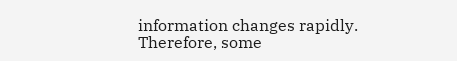information changes rapidly. Therefore, some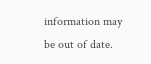information may be out of date.